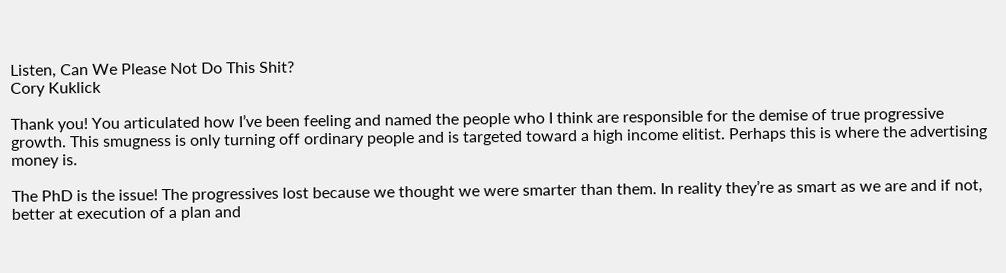Listen, Can We Please Not Do This Shit?
Cory Kuklick

Thank you! You articulated how I’ve been feeling and named the people who I think are responsible for the demise of true progressive growth. This smugness is only turning off ordinary people and is targeted toward a high income elitist. Perhaps this is where the advertising money is.

The PhD is the issue! The progressives lost because we thought we were smarter than them. In reality they’re as smart as we are and if not, better at execution of a plan and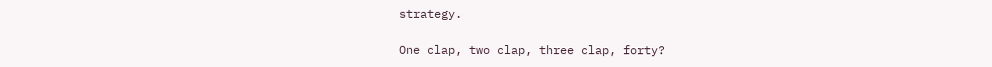strategy.

One clap, two clap, three clap, forty?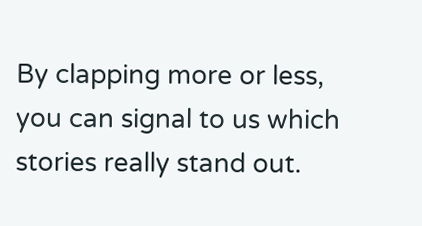By clapping more or less, you can signal to us which stories really stand out.